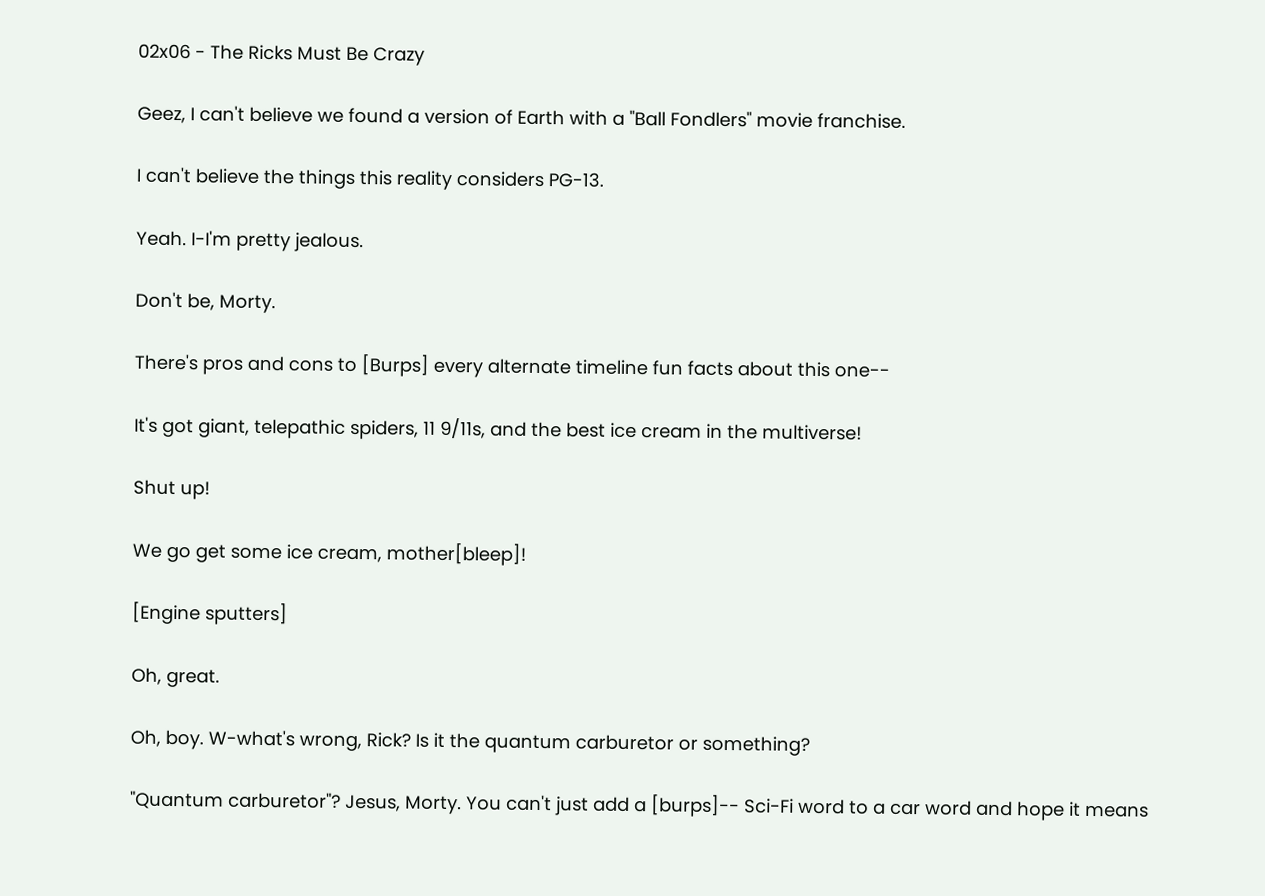02x06 - The Ricks Must Be Crazy

Geez, I can't believe we found a version of Earth with a "Ball Fondlers" movie franchise.

I can't believe the things this reality considers PG-13.

Yeah. I-I'm pretty jealous.

Don't be, Morty.

There's pros and cons to [Burps] every alternate timeline fun facts about this one--

It's got giant, telepathic spiders, 11 9/11s, and the best ice cream in the multiverse!

Shut up!

We go get some ice cream, mother[bleep]!

[Engine sputters]

Oh, great.

Oh, boy. W-what's wrong, Rick? Is it the quantum carburetor or something?

"Quantum carburetor"? Jesus, Morty. You can't just add a [burps]-- Sci-Fi word to a car word and hope it means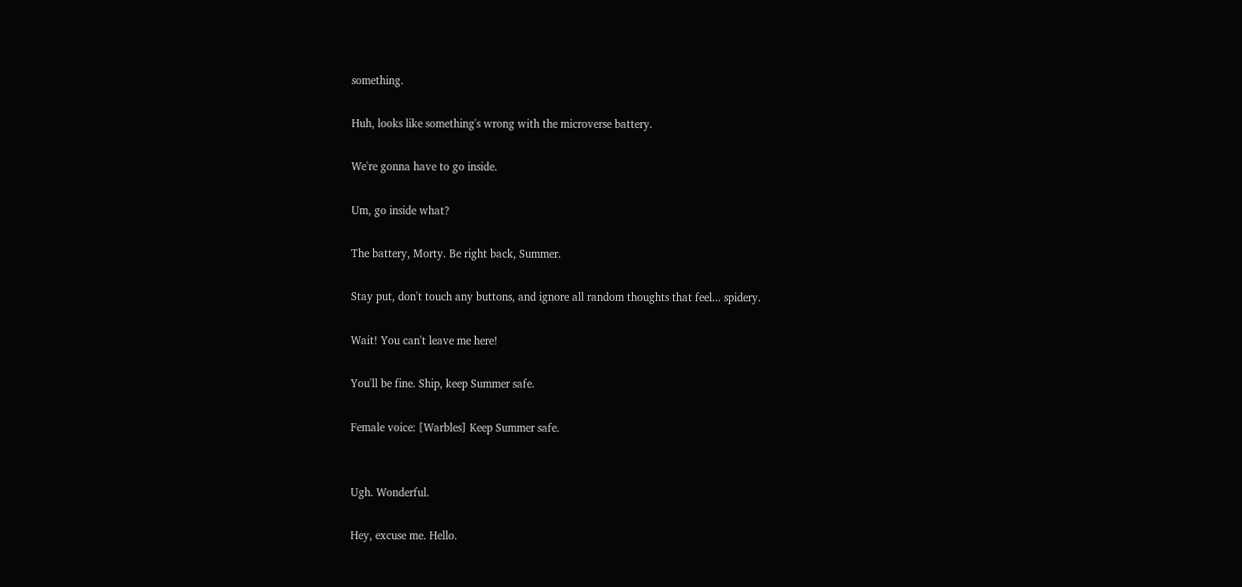something.

Huh, looks like something's wrong with the microverse battery.

We're gonna have to go inside.

Um, go inside what?

The battery, Morty. Be right back, Summer.

Stay put, don't touch any buttons, and ignore all random thoughts that feel... spidery.

Wait! You can't leave me here!

You'll be fine. Ship, keep Summer safe.

Female voice: [Warbles] Keep Summer safe.


Ugh. Wonderful.

Hey, excuse me. Hello.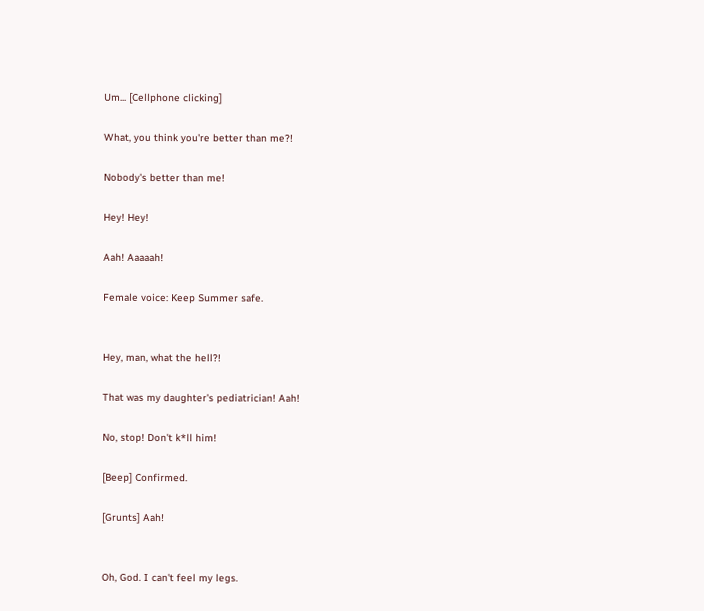Um... [Cellphone clicking]

What, you think you're better than me?!

Nobody's better than me!

Hey! Hey!

Aah! Aaaaah!

Female voice: Keep Summer safe.


Hey, man, what the hell?!

That was my daughter's pediatrician! Aah!

No, stop! Don't k*ll him!

[Beep] Confirmed.

[Grunts] Aah!


Oh, God. I can't feel my legs.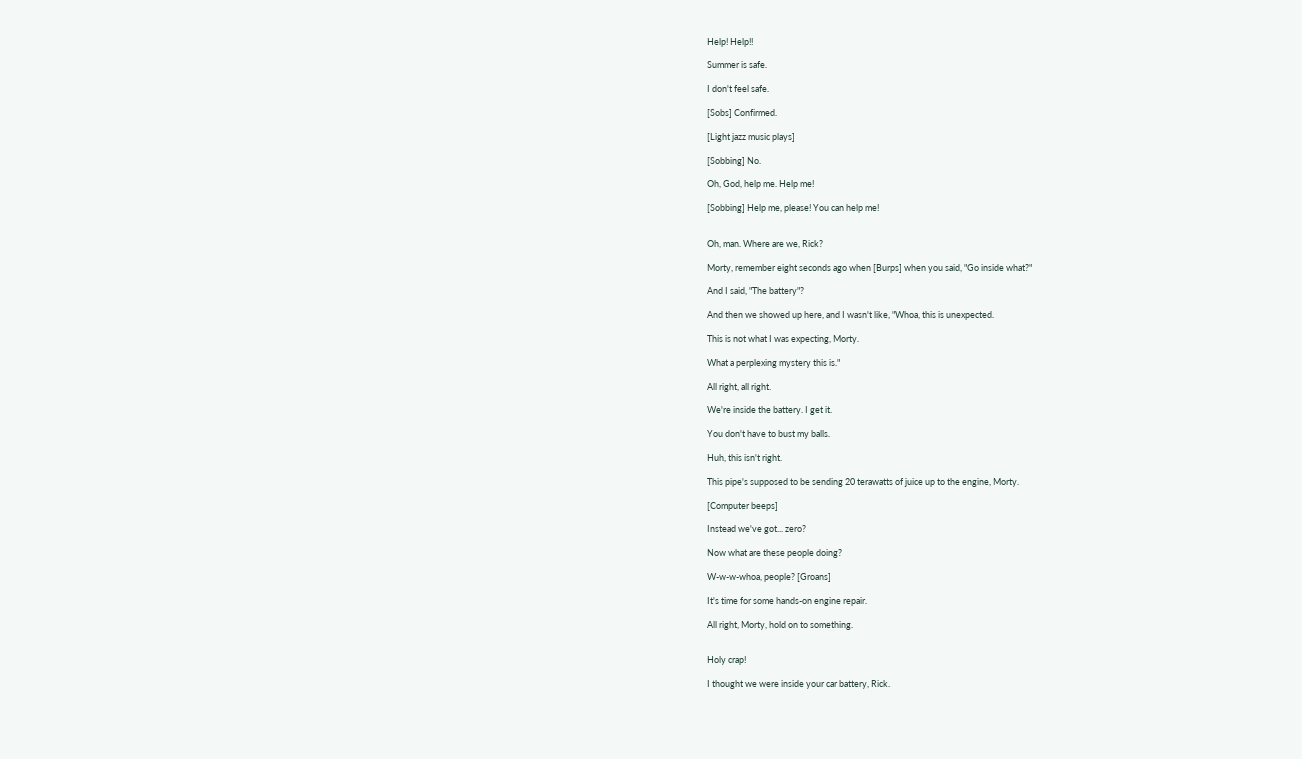Help! Help!!

Summer is safe.

I don't feel safe.

[Sobs] Confirmed.

[Light jazz music plays]

[Sobbing] No.

Oh, God, help me. Help me!

[Sobbing] Help me, please! You can help me!


Oh, man. Where are we, Rick?

Morty, remember eight seconds ago when [Burps] when you said, "Go inside what?"

And I said, "The battery"?

And then we showed up here, and I wasn't like, "Whoa, this is unexpected.

This is not what I was expecting, Morty.

What a perplexing mystery this is."

All right, all right.

We're inside the battery. I get it.

You don't have to bust my balls.

Huh, this isn't right.

This pipe's supposed to be sending 20 terawatts of juice up to the engine, Morty.

[Computer beeps]

Instead we've got... zero?

Now what are these people doing?

W-w-w-whoa, people? [Groans]

It's time for some hands-on engine repair.

All right, Morty, hold on to something.


Holy crap!

I thought we were inside your car battery, Rick.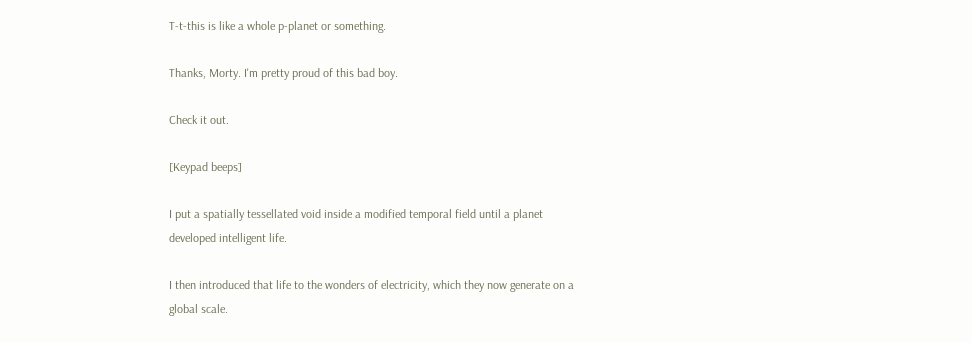T-t-this is like a whole p-planet or something.

Thanks, Morty. I'm pretty proud of this bad boy.

Check it out.

[Keypad beeps]

I put a spatially tessellated void inside a modified temporal field until a planet developed intelligent life.

I then introduced that life to the wonders of electricity, which they now generate on a global scale.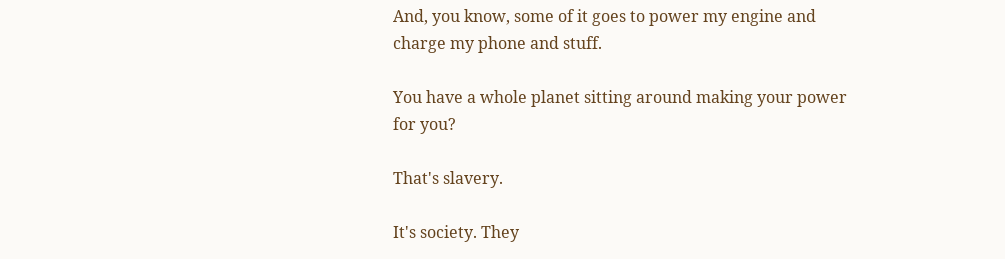And, you know, some of it goes to power my engine and charge my phone and stuff.

You have a whole planet sitting around making your power for you?

That's slavery.

It's society. They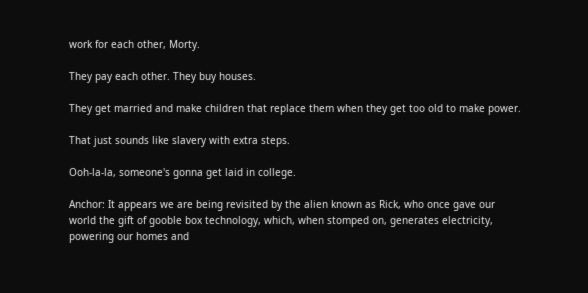work for each other, Morty.

They pay each other. They buy houses.

They get married and make children that replace them when they get too old to make power.

That just sounds like slavery with extra steps.

Ooh-la-la, someone's gonna get laid in college.

Anchor: It appears we are being revisited by the alien known as Rick, who once gave our world the gift of gooble box technology, which, when stomped on, generates electricity, powering our homes and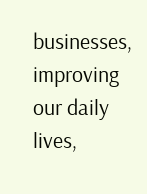businesses, improving our daily lives,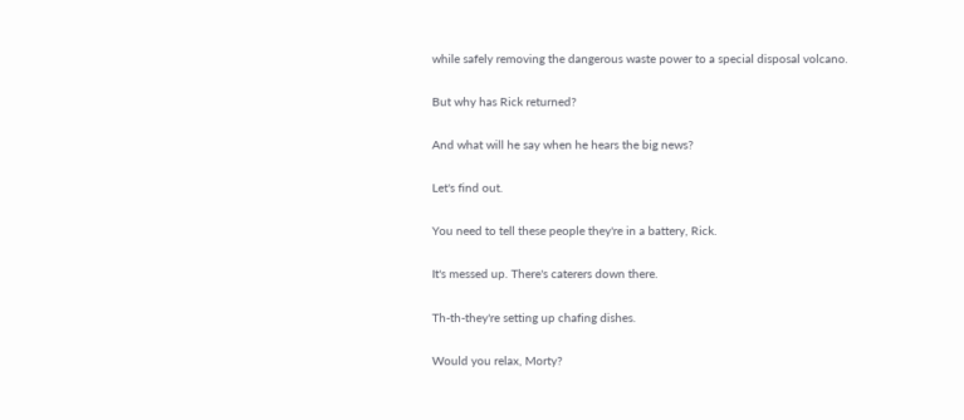while safely removing the dangerous waste power to a special disposal volcano.

But why has Rick returned?

And what will he say when he hears the big news?

Let's find out.

You need to tell these people they're in a battery, Rick.

It's messed up. There's caterers down there.

Th-th-they're setting up chafing dishes.

Would you relax, Morty?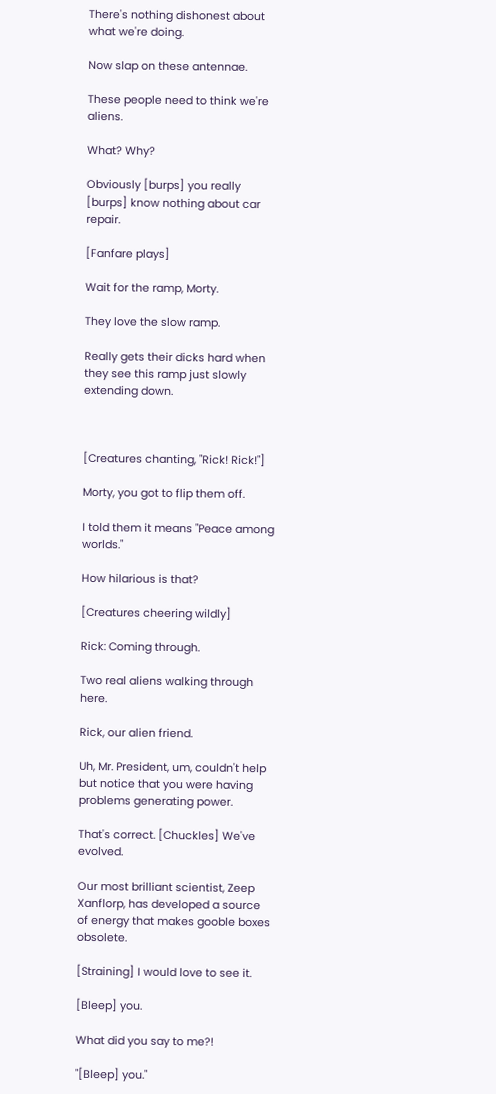There's nothing dishonest about what we're doing.

Now slap on these antennae.

These people need to think we're aliens.

What? Why?

Obviously [burps] you really [burps] know nothing about car repair.

[Fanfare plays]

Wait for the ramp, Morty.

They love the slow ramp.

Really gets their dicks hard when they see this ramp just slowly extending down.



[Creatures chanting, "Rick! Rick!"]

Morty, you got to flip them off.

I told them it means "Peace among worlds."

How hilarious is that?

[Creatures cheering wildly]

Rick: Coming through.

Two real aliens walking through here.

Rick, our alien friend.

Uh, Mr. President, um, couldn't help but notice that you were having problems generating power.

That's correct. [Chuckles] We've evolved.

Our most brilliant scientist, Zeep Xanflorp, has developed a source of energy that makes gooble boxes obsolete.

[Straining] I would love to see it.

[Bleep] you.

What did you say to me?!

"[Bleep] you."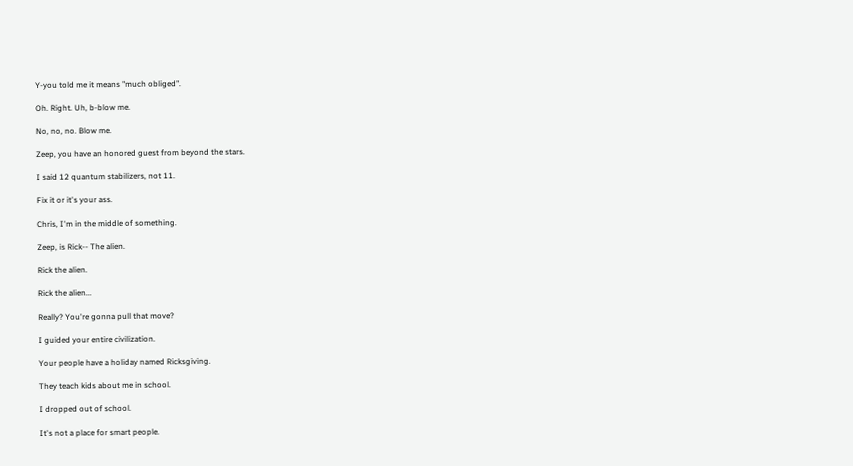Y-you told me it means "much obliged".

Oh. Right. Uh, b-blow me.

No, no, no. Blow me.

Zeep, you have an honored guest from beyond the stars.

I said 12 quantum stabilizers, not 11.

Fix it or it's your ass.

Chris, I'm in the middle of something.

Zeep, is Rick-- The alien.

Rick the alien.

Rick the alien...

Really? You're gonna pull that move?

I guided your entire civilization.

Your people have a holiday named Ricksgiving.

They teach kids about me in school.

I dropped out of school.

It's not a place for smart people.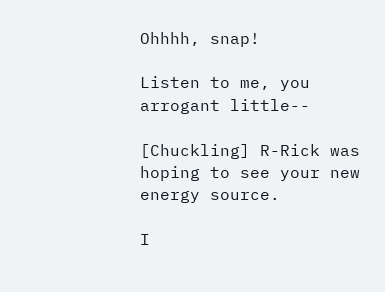Ohhhh, snap!

Listen to me, you arrogant little--

[Chuckling] R-Rick was hoping to see your new energy source.

I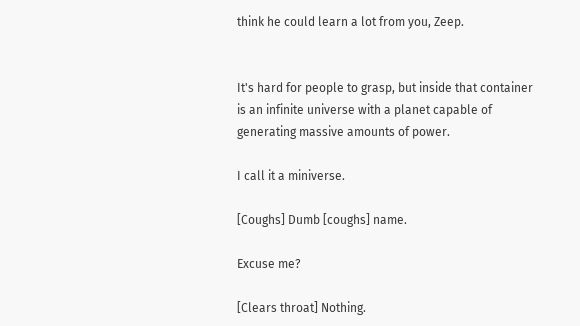think he could learn a lot from you, Zeep.


It's hard for people to grasp, but inside that container is an infinite universe with a planet capable of generating massive amounts of power.

I call it a miniverse.

[Coughs] Dumb [coughs] name.

Excuse me?

[Clears throat] Nothing.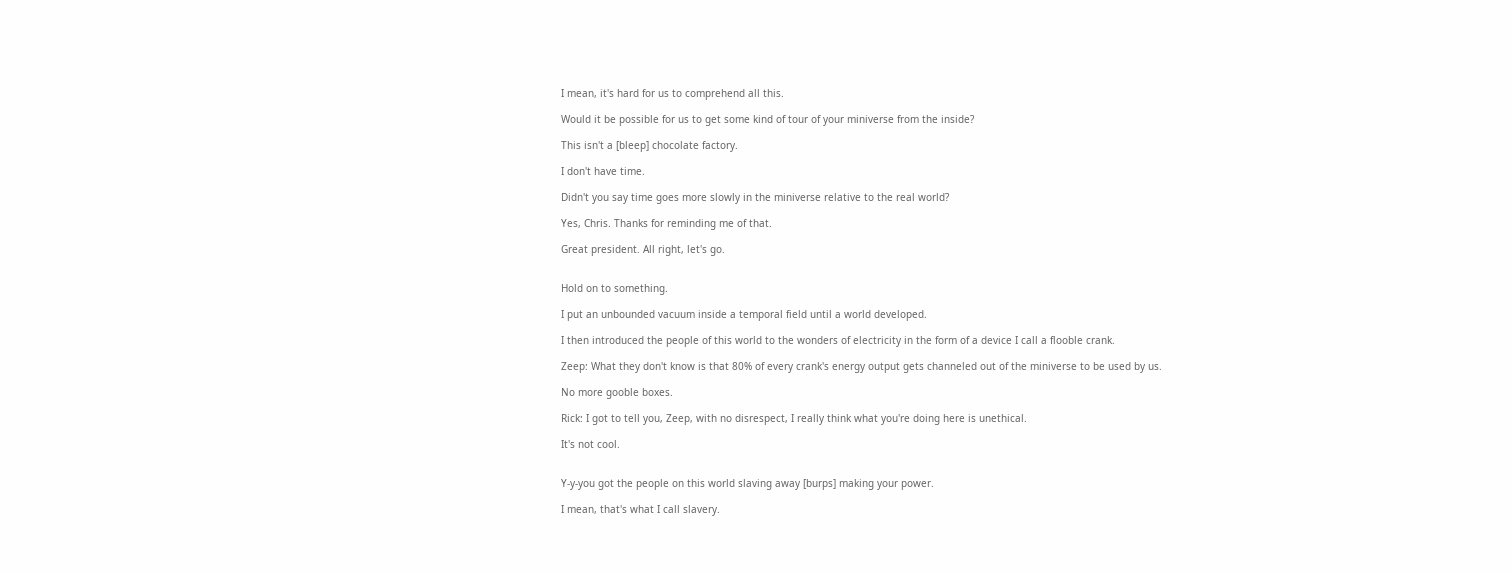I mean, it's hard for us to comprehend all this.

Would it be possible for us to get some kind of tour of your miniverse from the inside?

This isn't a [bleep] chocolate factory.

I don't have time.

Didn't you say time goes more slowly in the miniverse relative to the real world?

Yes, Chris. Thanks for reminding me of that.

Great president. All right, let's go.


Hold on to something.

I put an unbounded vacuum inside a temporal field until a world developed.

I then introduced the people of this world to the wonders of electricity in the form of a device I call a flooble crank.

Zeep: What they don't know is that 80% of every crank's energy output gets channeled out of the miniverse to be used by us.

No more gooble boxes.

Rick: I got to tell you, Zeep, with no disrespect, I really think what you're doing here is unethical.

It's not cool.


Y-y-you got the people on this world slaving away [burps] making your power.

I mean, that's what I call slavery.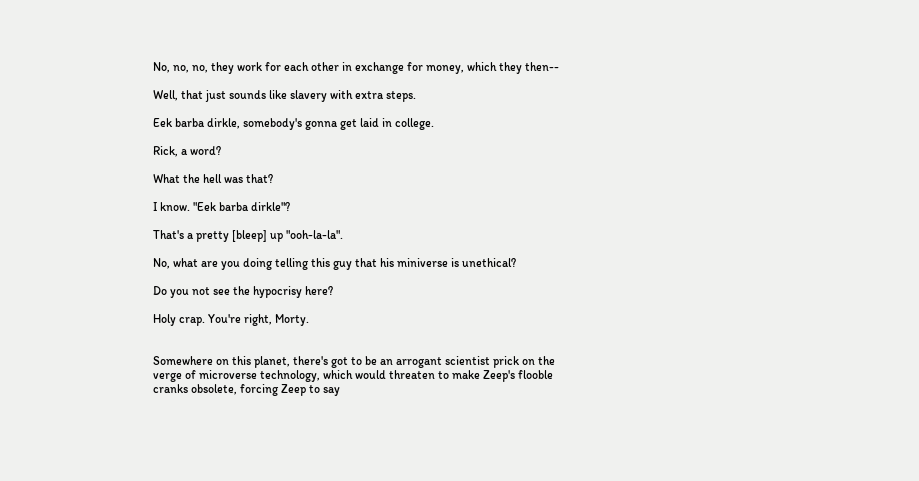No, no, no, they work for each other in exchange for money, which they then--

Well, that just sounds like slavery with extra steps.

Eek barba dirkle, somebody's gonna get laid in college.

Rick, a word?

What the hell was that?

I know. "Eek barba dirkle"?

That's a pretty [bleep] up "ooh-la-la".

No, what are you doing telling this guy that his miniverse is unethical?

Do you not see the hypocrisy here?

Holy crap. You're right, Morty.


Somewhere on this planet, there's got to be an arrogant scientist prick on the verge of microverse technology, which would threaten to make Zeep's flooble cranks obsolete, forcing Zeep to say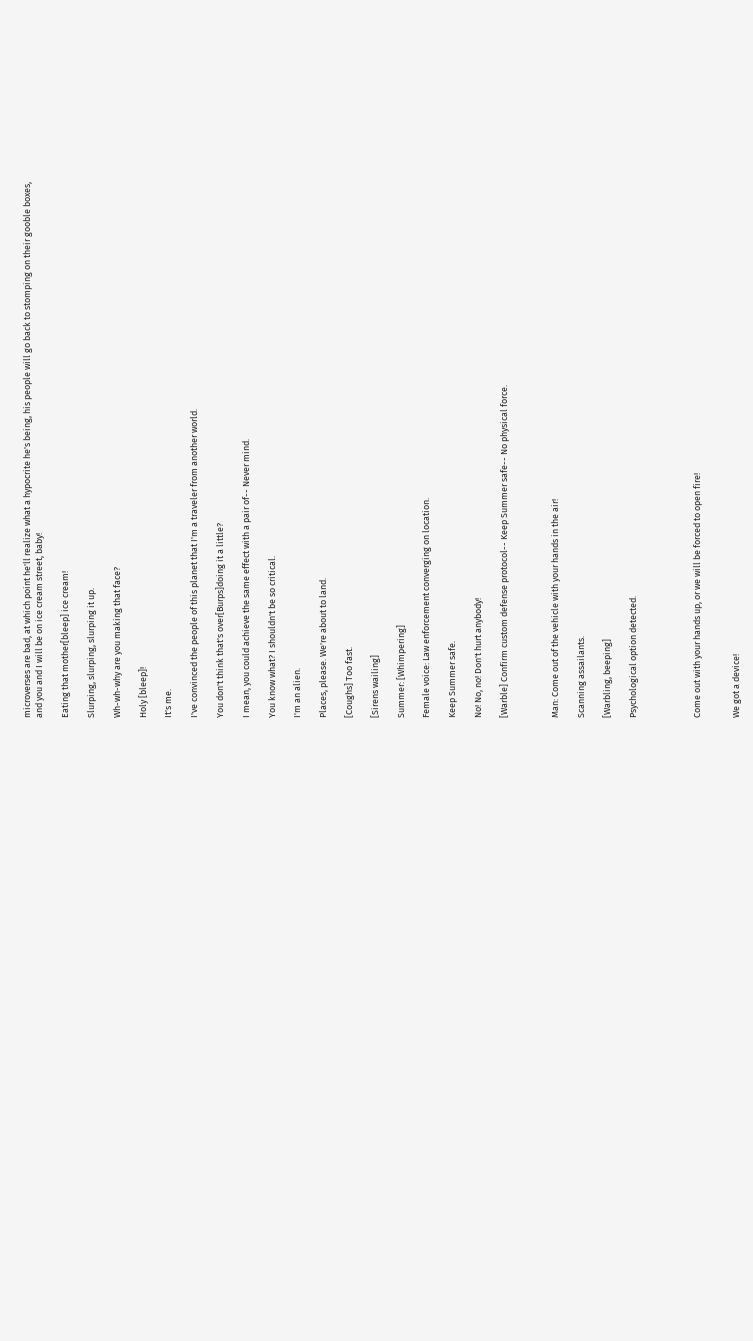microverses are bad, at which point he'll realize what a hypocrite he's being, his people will go back to stomping on their gooble boxes, and you and I will be on ice cream street, baby!

Eating that mother[bleep] ice cream!

Slurping, slurping, slurping it up.

Wh-wh-why are you making that face?

Holy [bleep]!

It's me.

I've convinced the people of this planet that I'm a traveler from another world.

You don't think that's over[Burps]doing it a little?

I mean, you could achieve the same effect with a pair of-- Never mind.

You know what? I shouldn't be so critical.

I'm an alien.

Places, please. We're about to land.

[Coughs] Too fast.

[Sirens wailing]

Summer: [Whimpering]

Female voice: Law enforcement converging on location.

Keep Summer safe.

No! No, no! Don't hurt anybody!

[Warble] Confirm custom defense protocol-- Keep Summer safe-- No physical force.



Man: Come out of the vehicle with your hands in the air!

Scanning assailants.

[Warbling, beeping]

Psychological option detected.




Come out with your hands up, or we will be forced to open fire!


We got a device!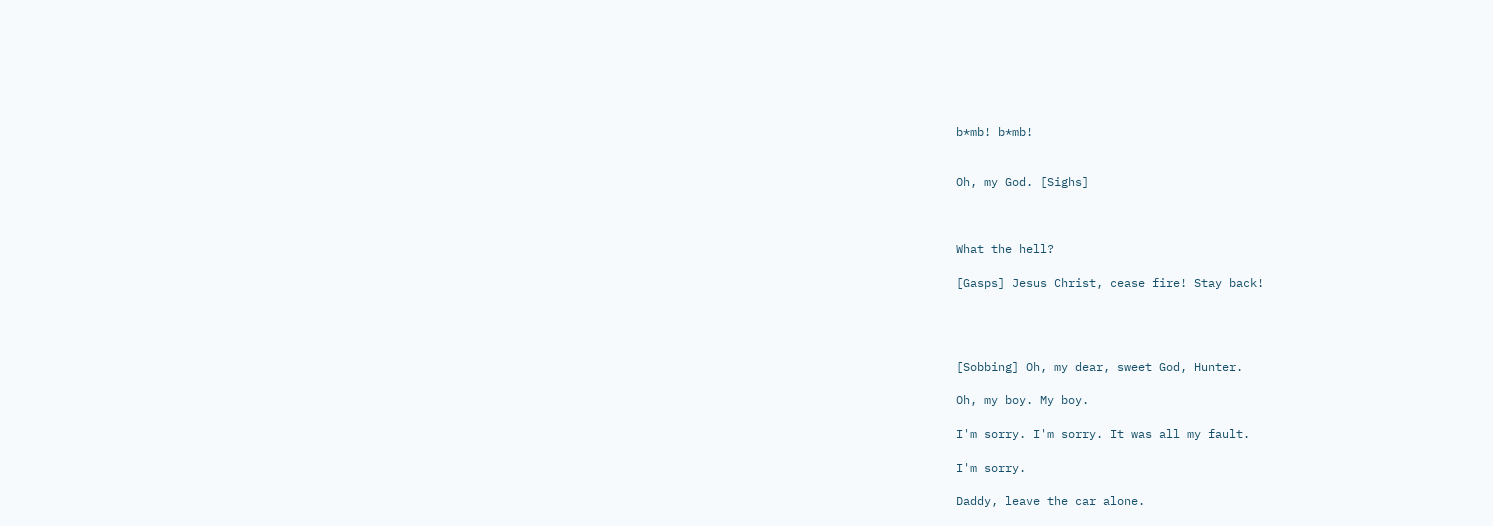b*mb! b*mb!


Oh, my God. [Sighs]



What the hell?

[Gasps] Jesus Christ, cease fire! Stay back!




[Sobbing] Oh, my dear, sweet God, Hunter.

Oh, my boy. My boy.

I'm sorry. I'm sorry. It was all my fault.

I'm sorry.

Daddy, leave the car alone.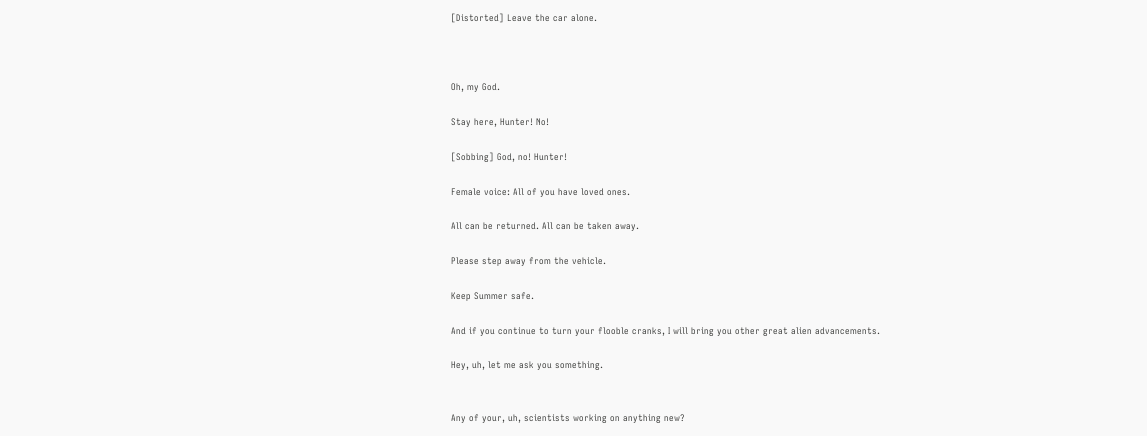[Distorted] Leave the car alone.



Oh, my God.

Stay here, Hunter! No!

[Sobbing] God, no! Hunter!

Female voice: All of you have loved ones.

All can be returned. All can be taken away.

Please step away from the vehicle.

Keep Summer safe.

And if you continue to turn your flooble cranks, I will bring you other great alien advancements.

Hey, uh, let me ask you something.


Any of your, uh, scientists working on anything new?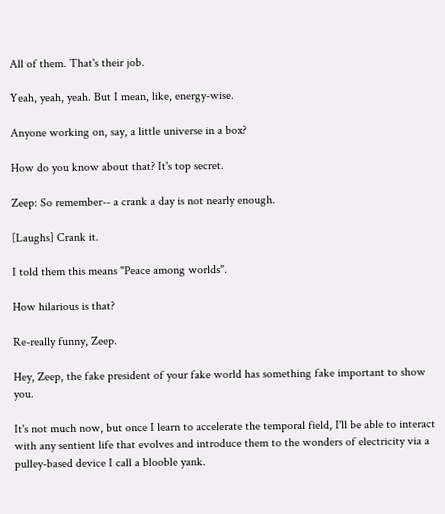All of them. That's their job.

Yeah, yeah, yeah. But I mean, like, energy-wise.

Anyone working on, say, a little universe in a box?

How do you know about that? It's top secret.

Zeep: So remember-- a crank a day is not nearly enough.

[Laughs] Crank it.

I told them this means "Peace among worlds".

How hilarious is that?

Re-really funny, Zeep.

Hey, Zeep, the fake president of your fake world has something fake important to show you.

It's not much now, but once I learn to accelerate the temporal field, I'll be able to interact with any sentient life that evolves and introduce them to the wonders of electricity via a pulley-based device I call a blooble yank.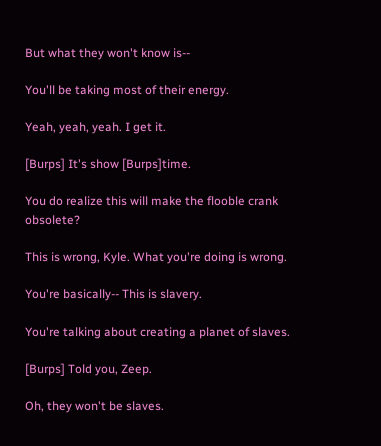But what they won't know is--

You'll be taking most of their energy.

Yeah, yeah, yeah. I get it.

[Burps] It's show [Burps]time.

You do realize this will make the flooble crank obsolete?

This is wrong, Kyle. What you're doing is wrong.

You're basically-- This is slavery.

You're talking about creating a planet of slaves.

[Burps] Told you, Zeep.

Oh, they won't be slaves.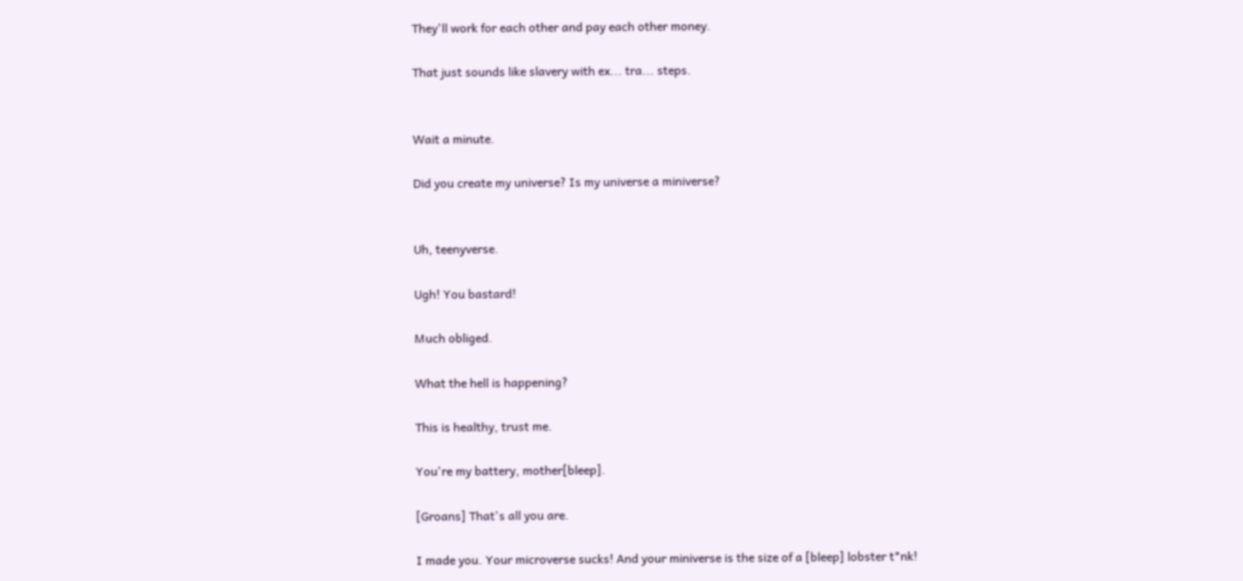They'll work for each other and pay each other money.

That just sounds like slavery with ex... tra... steps.


Wait a minute.

Did you create my universe? Is my universe a miniverse?


Uh, teenyverse.

Ugh! You bastard!

Much obliged.

What the hell is happening?

This is healthy, trust me.

You're my battery, mother[bleep].

[Groans] That's all you are.

I made you. Your microverse sucks! And your miniverse is the size of a [bleep] lobster t*nk!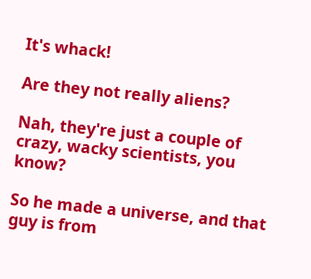It's whack!

Are they not really aliens?

Nah, they're just a couple of crazy, wacky scientists, you know?

So he made a universe, and that guy is from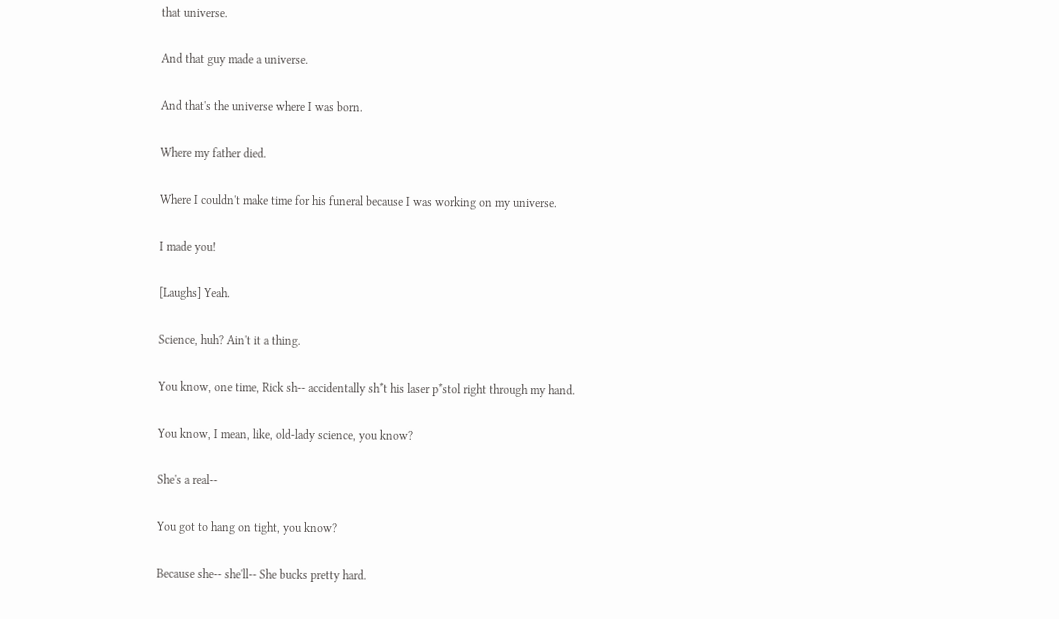that universe.

And that guy made a universe.

And that's the universe where I was born.

Where my father died.

Where I couldn't make time for his funeral because I was working on my universe.

I made you!

[Laughs] Yeah.

Science, huh? Ain't it a thing.

You know, one time, Rick sh-- accidentally sh*t his laser p*stol right through my hand.

You know, I mean, like, old-lady science, you know?

She's a real--

You got to hang on tight, you know?

Because she-- she'll-- She bucks pretty hard.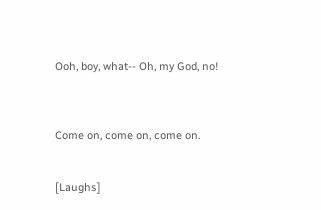Ooh, boy, what-- Oh, my God, no!



Come on, come on, come on.


[Laughs]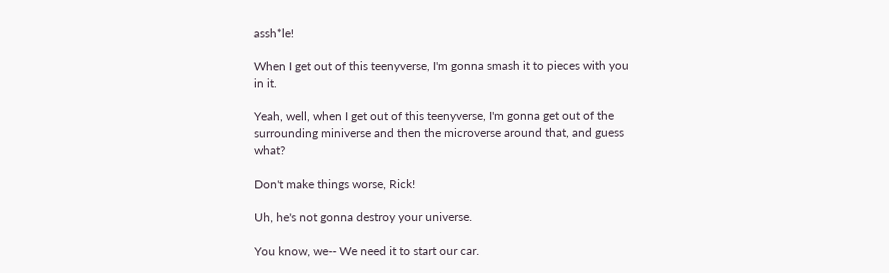assh*le!

When I get out of this teenyverse, I'm gonna smash it to pieces with you in it.

Yeah, well, when I get out of this teenyverse, I'm gonna get out of the surrounding miniverse and then the microverse around that, and guess what?

Don't make things worse, Rick!

Uh, he's not gonna destroy your universe.

You know, we-- We need it to start our car.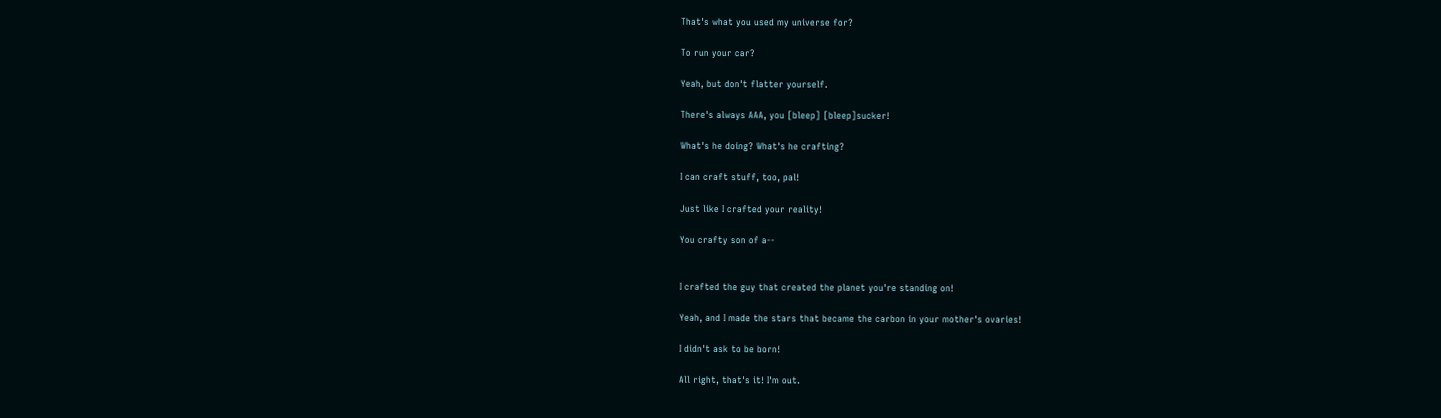That's what you used my universe for?

To run your car?

Yeah, but don't flatter yourself.

There's always AAA, you [bleep] [bleep]sucker!

What's he doing? What's he crafting?

I can craft stuff, too, pal!

Just like I crafted your reality!

You crafty son of a--


I crafted the guy that created the planet you're standing on!

Yeah, and I made the stars that became the carbon in your mother's ovaries!

I didn't ask to be born!

All right, that's it! I'm out.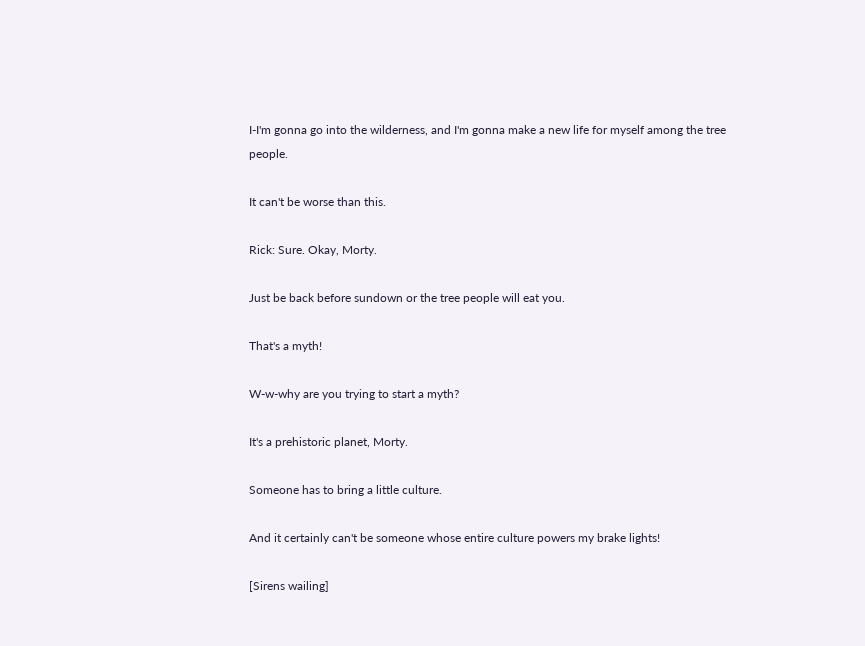I-I'm gonna go into the wilderness, and I'm gonna make a new life for myself among the tree people.

It can't be worse than this.

Rick: Sure. Okay, Morty.

Just be back before sundown or the tree people will eat you.

That's a myth!

W-w-why are you trying to start a myth?

It's a prehistoric planet, Morty.

Someone has to bring a little culture.

And it certainly can't be someone whose entire culture powers my brake lights!

[Sirens wailing]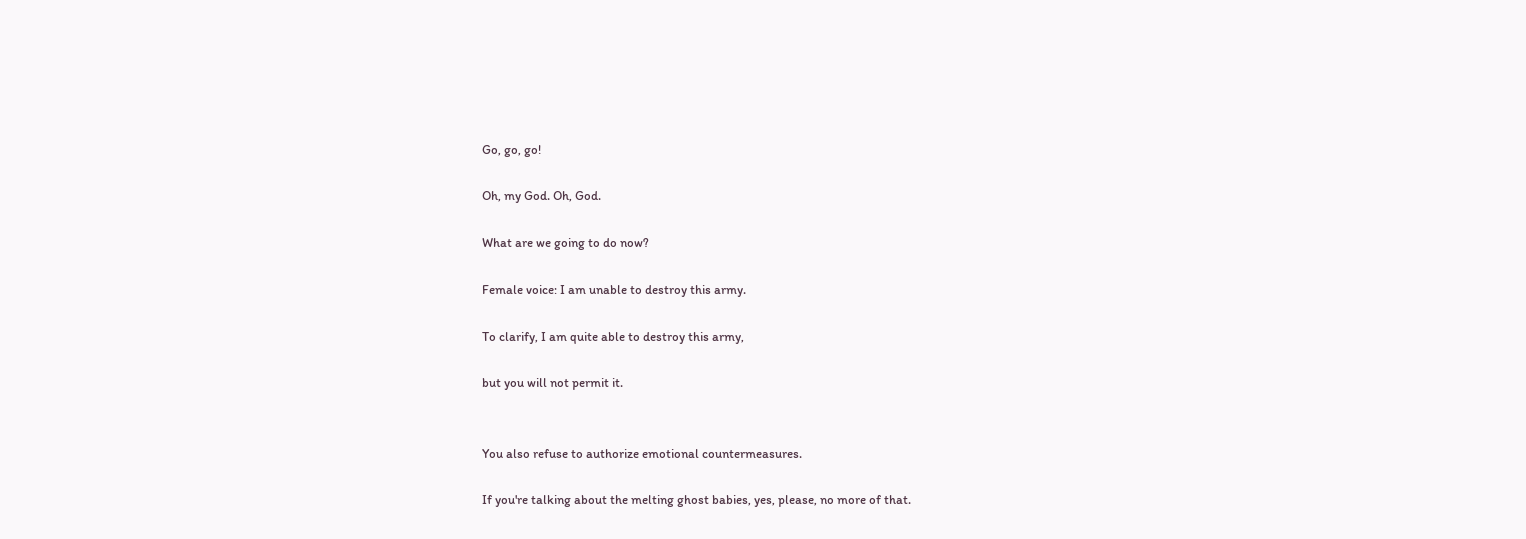Go, go, go!

Oh, my God. Oh, God.

What are we going to do now?

Female voice: I am unable to destroy this army.

To clarify, I am quite able to destroy this army,

but you will not permit it.


You also refuse to authorize emotional countermeasures.

If you're talking about the melting ghost babies, yes, please, no more of that.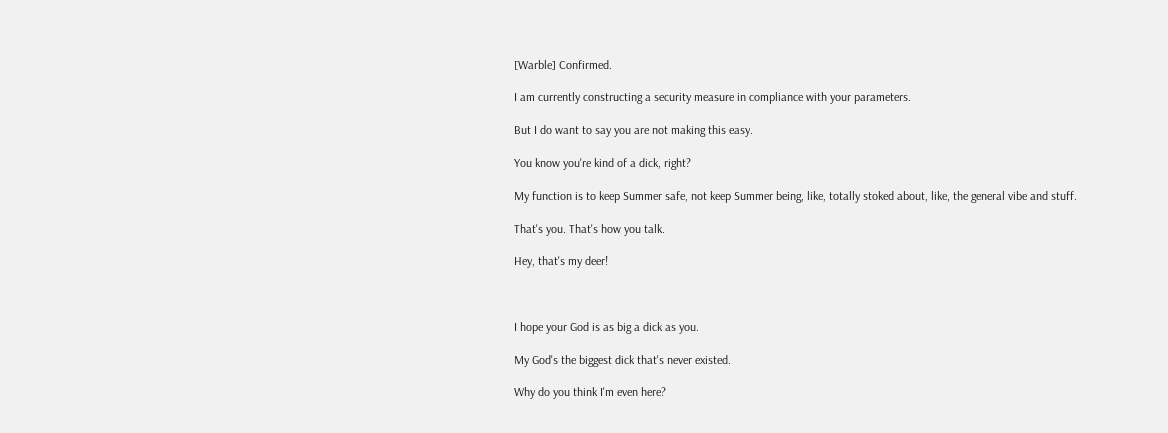[Warble] Confirmed.

I am currently constructing a security measure in compliance with your parameters.

But I do want to say you are not making this easy.

You know you're kind of a dick, right?

My function is to keep Summer safe, not keep Summer being, like, totally stoked about, like, the general vibe and stuff.

That's you. That's how you talk.

Hey, that's my deer!



I hope your God is as big a dick as you.

My God's the biggest dick that's never existed.

Why do you think I'm even here?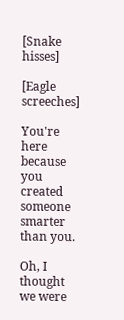[Snake hisses]

[Eagle screeches]

You're here because you created someone smarter than you.

Oh, I thought we were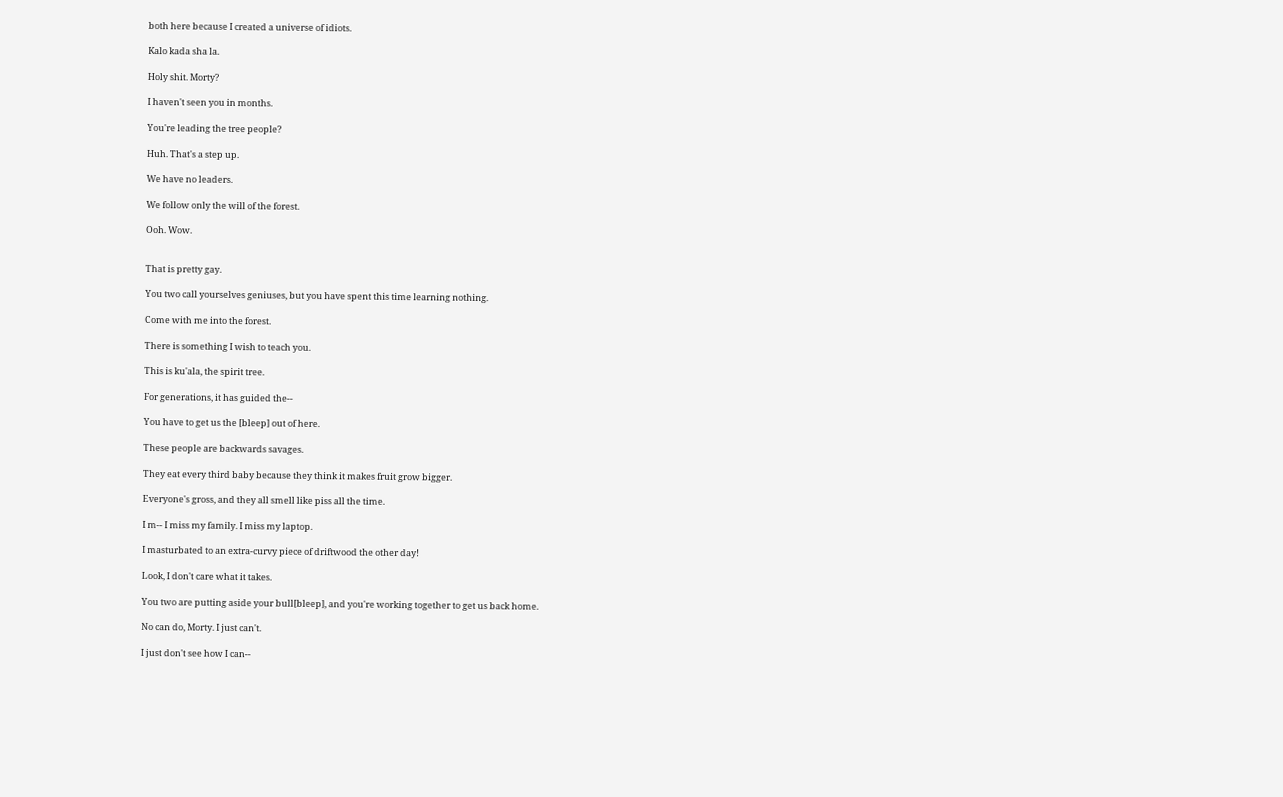both here because I created a universe of idiots.

Kalo kada sha la.

Holy shit. Morty?

I haven't seen you in months.

You're leading the tree people?

Huh. That's a step up.

We have no leaders.

We follow only the will of the forest.

Ooh. Wow.


That is pretty gay.

You two call yourselves geniuses, but you have spent this time learning nothing.

Come with me into the forest.

There is something I wish to teach you.

This is ku'ala, the spirit tree.

For generations, it has guided the--

You have to get us the [bleep] out of here.

These people are backwards savages.

They eat every third baby because they think it makes fruit grow bigger.

Everyone's gross, and they all smell like piss all the time.

I m-- I miss my family. I miss my laptop.

I masturbated to an extra-curvy piece of driftwood the other day!

Look, I don't care what it takes.

You two are putting aside your bull[bleep], and you're working together to get us back home.

No can do, Morty. I just can't.

I just don't see how I can--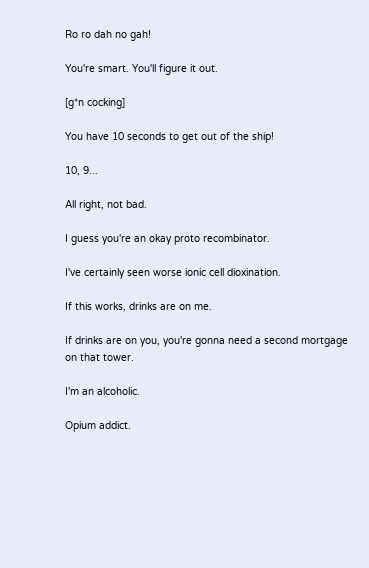Ro ro dah no gah!

You're smart. You'll figure it out.

[g*n cocking]

You have 10 seconds to get out of the ship!

10, 9...

All right, not bad.

I guess you're an okay proto recombinator.

I've certainly seen worse ionic cell dioxination.

If this works, drinks are on me.

If drinks are on you, you're gonna need a second mortgage on that tower.

I'm an alcoholic.

Opium addict.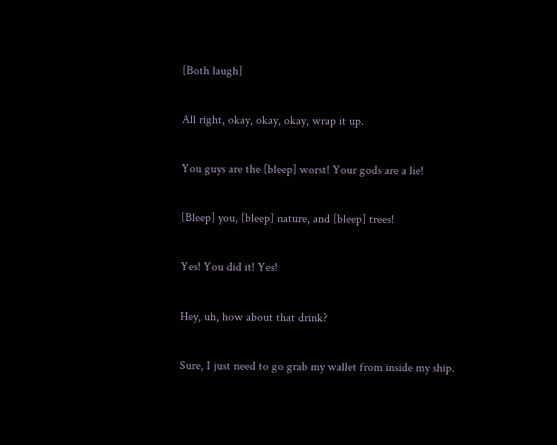[Both laugh]

All right, okay, okay, okay, wrap it up.

You guys are the [bleep] worst! Your gods are a lie!

[Bleep] you, [bleep] nature, and [bleep] trees!

Yes! You did it! Yes!

Hey, uh, how about that drink?

Sure, I just need to go grab my wallet from inside my ship.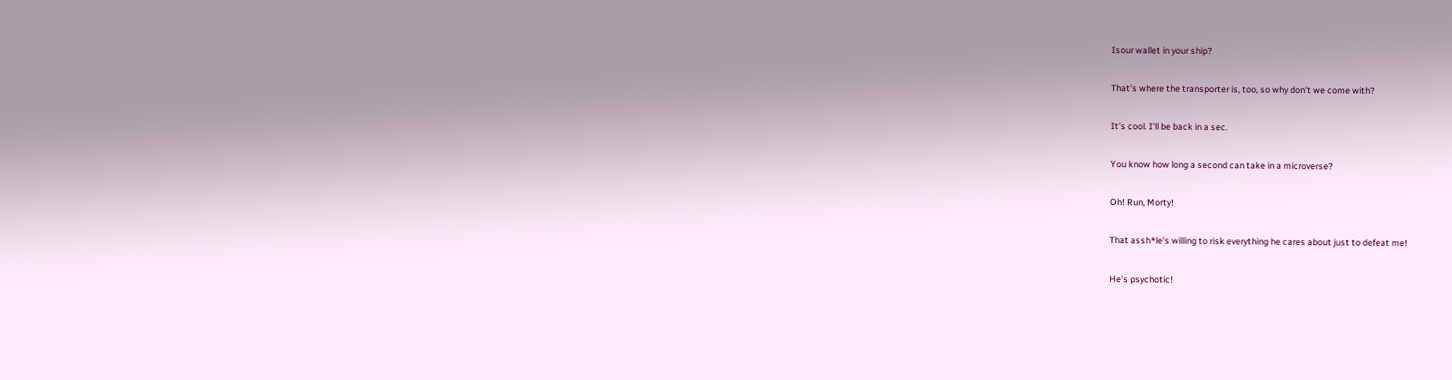Isour wallet in your ship?

That's where the transporter is, too, so why don't we come with?

It's cool. I'll be back in a sec.

You know how long a second can take in a microverse?

Oh! Run, Morty!

That assh*le's willing to risk everything he cares about just to defeat me!

He's psychotic!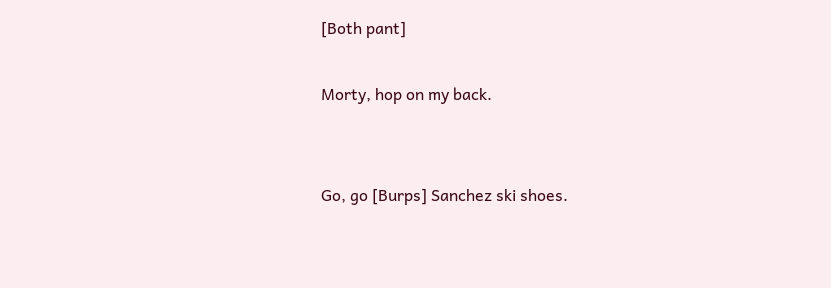[Both pant]

Morty, hop on my back.


Go, go [Burps] Sanchez ski shoes.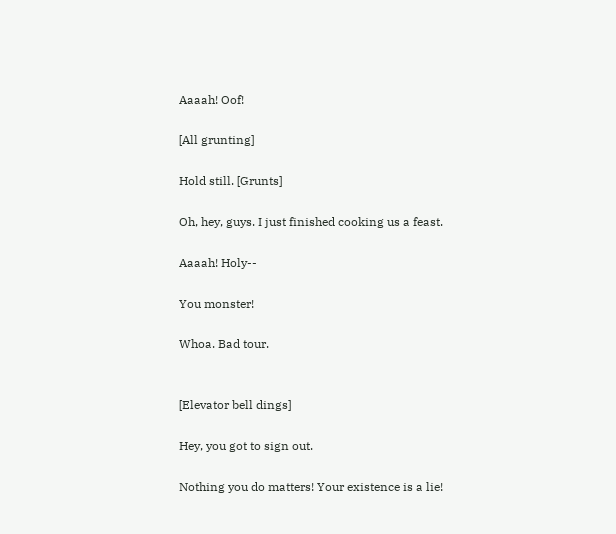Aaaah! Oof!

[All grunting]

Hold still. [Grunts]

Oh, hey, guys. I just finished cooking us a feast.

Aaaah! Holy--

You monster!

Whoa. Bad tour.


[Elevator bell dings]

Hey, you got to sign out.

Nothing you do matters! Your existence is a lie!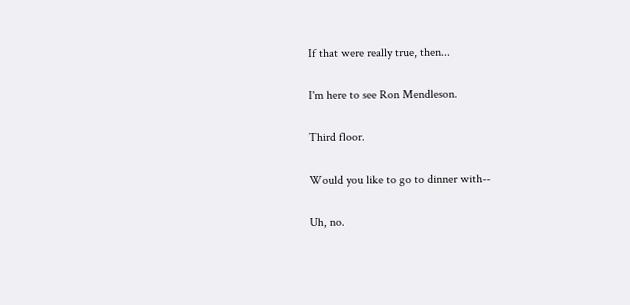If that were really true, then...

I'm here to see Ron Mendleson.

Third floor.

Would you like to go to dinner with--

Uh, no.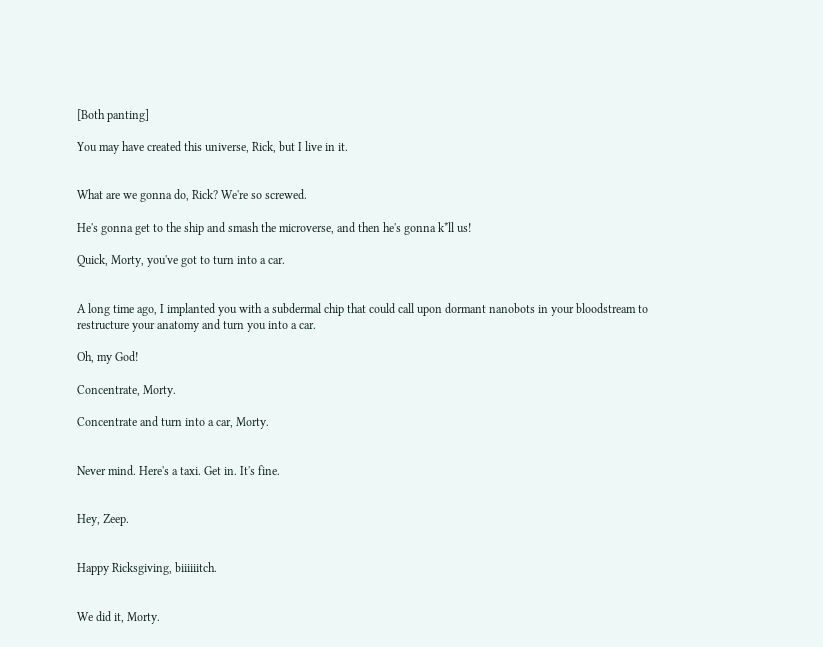[Both panting]

You may have created this universe, Rick, but I live in it.


What are we gonna do, Rick? We're so screwed.

He's gonna get to the ship and smash the microverse, and then he's gonna k*ll us!

Quick, Morty, you've got to turn into a car.


A long time ago, I implanted you with a subdermal chip that could call upon dormant nanobots in your bloodstream to restructure your anatomy and turn you into a car.

Oh, my God!

Concentrate, Morty.

Concentrate and turn into a car, Morty.


Never mind. Here's a taxi. Get in. It's fine.


Hey, Zeep.


Happy Ricksgiving, biiiiiitch.


We did it, Morty.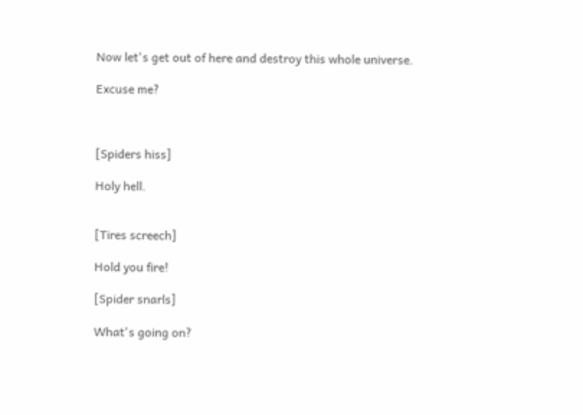Now let's get out of here and destroy this whole universe.

Excuse me?



[Spiders hiss]

Holy hell.


[Tires screech]

Hold you fire!

[Spider snarls]

What's going on?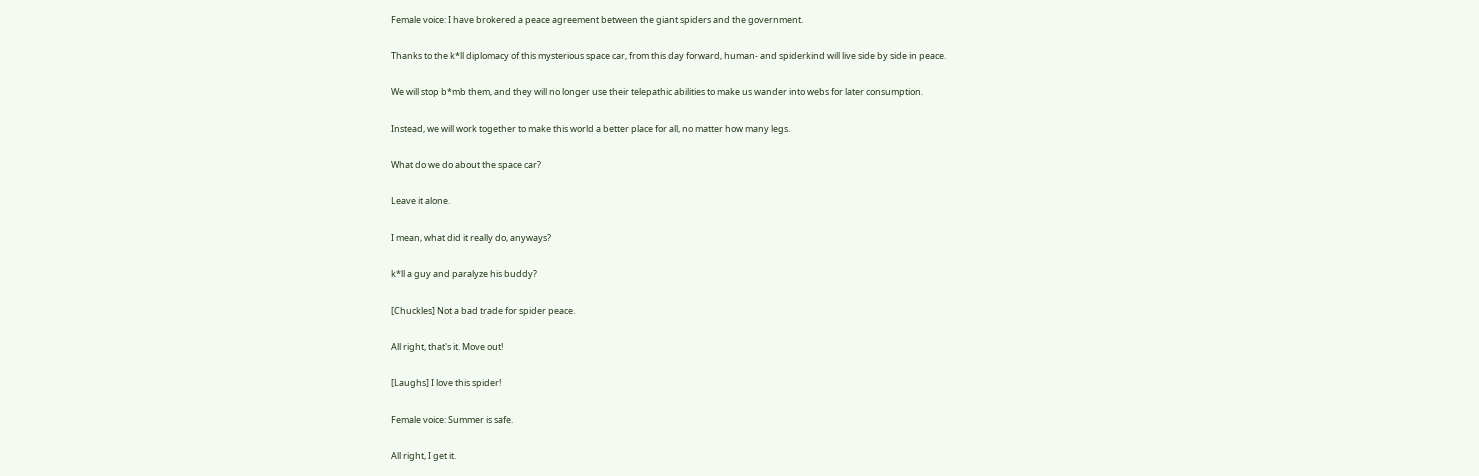Female voice: I have brokered a peace agreement between the giant spiders and the government.

Thanks to the k*ll diplomacy of this mysterious space car, from this day forward, human- and spiderkind will live side by side in peace.

We will stop b*mb them, and they will no longer use their telepathic abilities to make us wander into webs for later consumption.

Instead, we will work together to make this world a better place for all, no matter how many legs.

What do we do about the space car?

Leave it alone.

I mean, what did it really do, anyways?

k*ll a guy and paralyze his buddy?

[Chuckles] Not a bad trade for spider peace.

All right, that's it. Move out!

[Laughs] I love this spider!

Female voice: Summer is safe.

All right, I get it.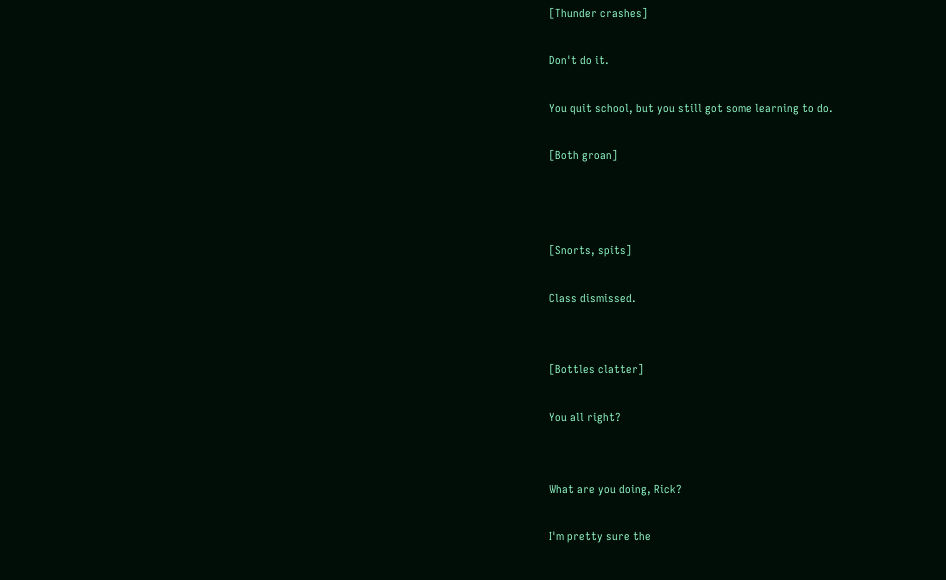[Thunder crashes]

Don't do it.

You quit school, but you still got some learning to do.

[Both groan]



[Snorts, spits]

Class dismissed.


[Bottles clatter]

You all right?


What are you doing, Rick?

I'm pretty sure the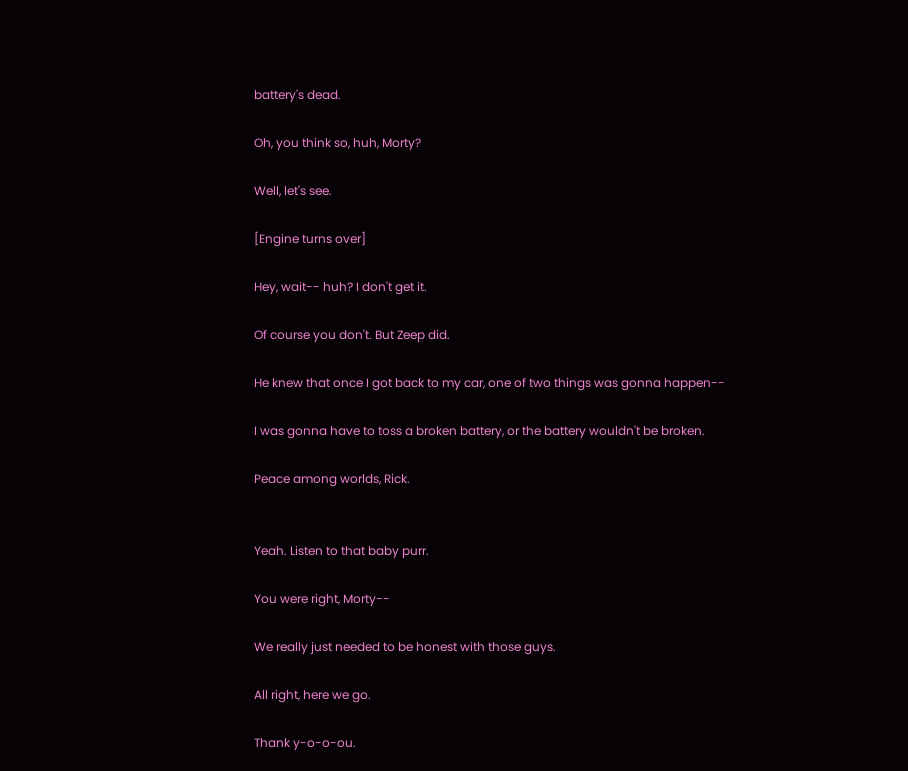battery's dead.

Oh, you think so, huh, Morty?

Well, let's see.

[Engine turns over]

Hey, wait-- huh? I don't get it.

Of course you don't. But Zeep did.

He knew that once I got back to my car, one of two things was gonna happen--

I was gonna have to toss a broken battery, or the battery wouldn't be broken.

Peace among worlds, Rick.


Yeah. Listen to that baby purr.

You were right, Morty--

We really just needed to be honest with those guys.

All right, here we go.

Thank y-o-o-ou.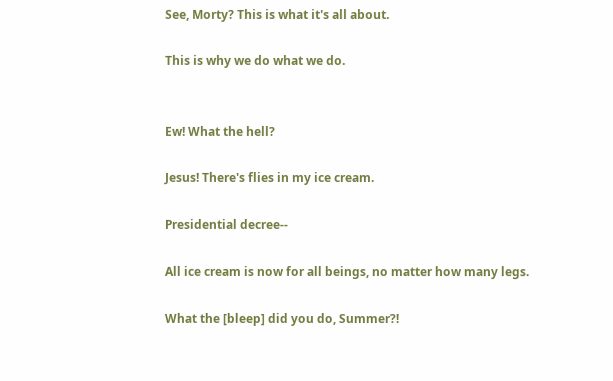See, Morty? This is what it's all about.

This is why we do what we do.


Ew! What the hell?

Jesus! There's flies in my ice cream.

Presidential decree--

All ice cream is now for all beings, no matter how many legs.

What the [bleep] did you do, Summer?!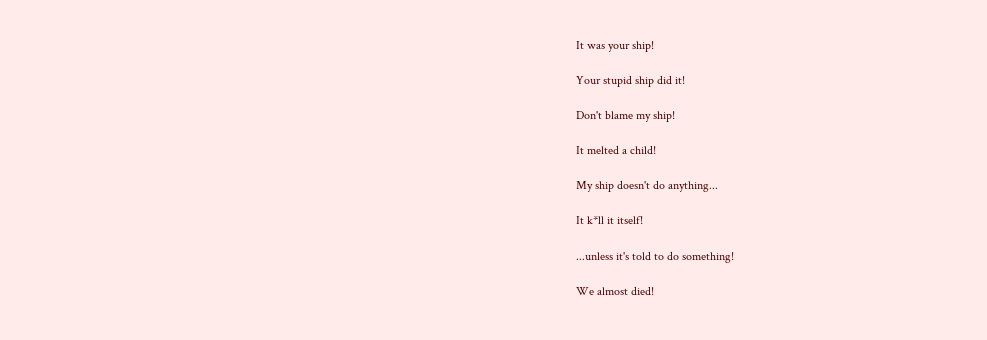It was your ship!

Your stupid ship did it!

Don't blame my ship!

It melted a child!

My ship doesn't do anything...

It k*ll it itself!

...unless it's told to do something!

We almost died!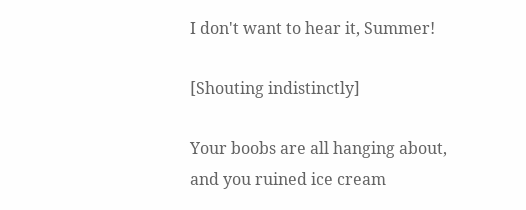I don't want to hear it, Summer!

[Shouting indistinctly]

Your boobs are all hanging about, and you ruined ice cream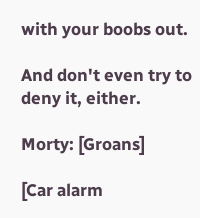with your boobs out.

And don't even try to deny it, either.

Morty: [Groans]

[Car alarm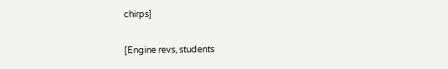chirps]

[Engine revs, students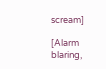scream]

[Alarm blaring,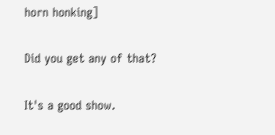horn honking]

Did you get any of that?

It's a good show.